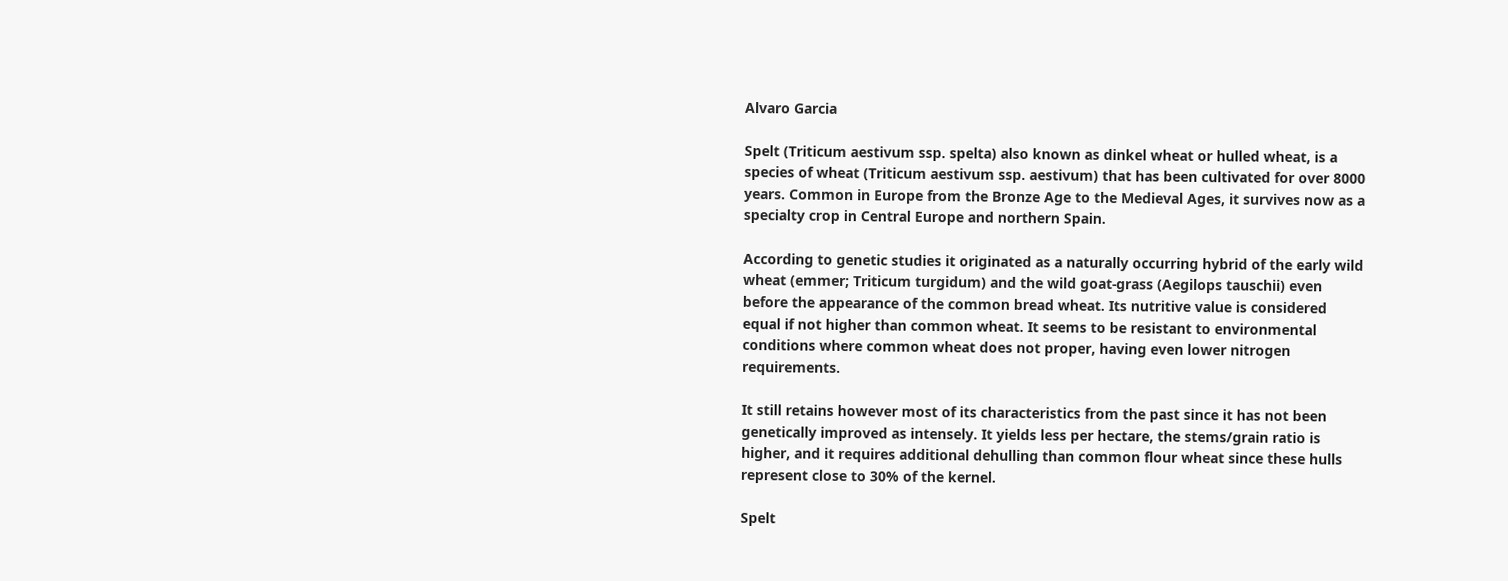Alvaro Garcia

Spelt (Triticum aestivum ssp. spelta) also known as dinkel wheat or hulled wheat, is a species of wheat (Triticum aestivum ssp. aestivum) that has been cultivated for over 8000 years. Common in Europe from the Bronze Age to the Medieval Ages, it survives now as a specialty crop in Central Europe and northern Spain.

According to genetic studies it originated as a naturally occurring hybrid of the early wild wheat (emmer; Triticum turgidum) and the wild goat-grass (Aegilops tauschii) even before the appearance of the common bread wheat. Its nutritive value is considered equal if not higher than common wheat. It seems to be resistant to environmental conditions where common wheat does not proper, having even lower nitrogen requirements.

It still retains however most of its characteristics from the past since it has not been genetically improved as intensely. It yields less per hectare, the stems/grain ratio is higher, and it requires additional dehulling than common flour wheat since these hulls represent close to 30% of the kernel.

Spelt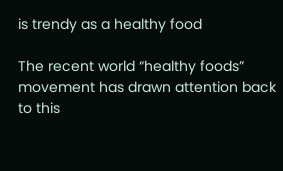is trendy as a healthy food

The recent world “healthy foods” movement has drawn attention back to this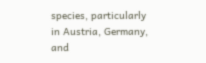species, particularly in Austria, Germany, and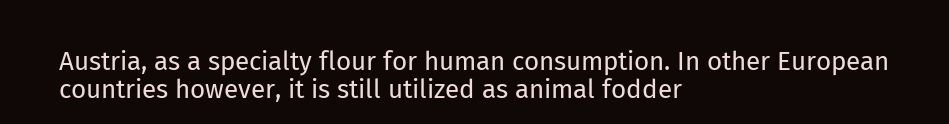Austria, as a specialty flour for human consumption. In other European countries however, it is still utilized as animal fodder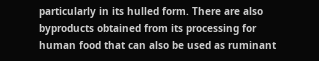particularly in its hulled form. There are also byproducts obtained from its processing for human food that can also be used as ruminant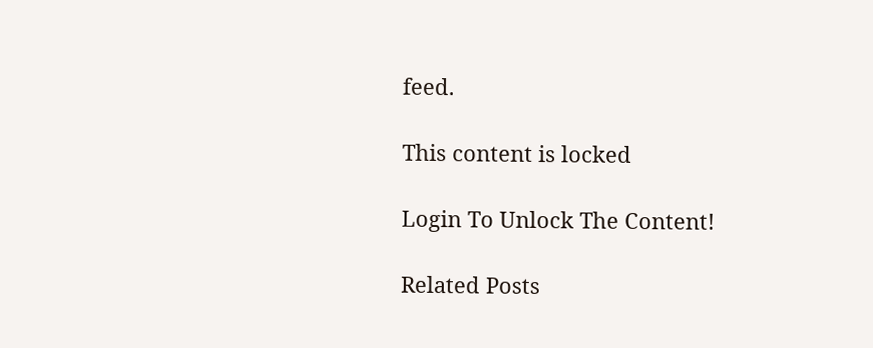feed.

This content is locked

Login To Unlock The Content!

Related Posts